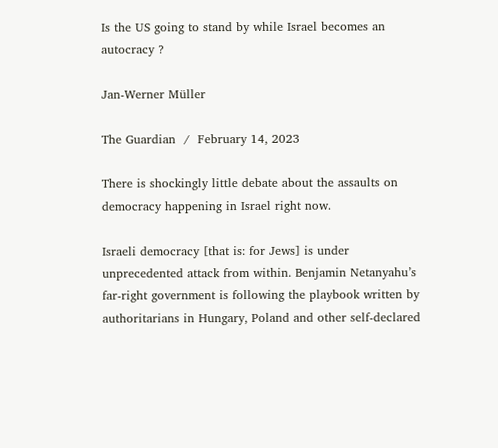Is the US going to stand by while Israel becomes an autocracy ?

Jan-Werner Müller

The Guardian  /  February 14, 2023

There is shockingly little debate about the assaults on democracy happening in Israel right now.

Israeli democracy [that is: for Jews] is under unprecedented attack from within. Benjamin Netanyahu’s far-right government is following the playbook written by authoritarians in Hungary, Poland and other self-declared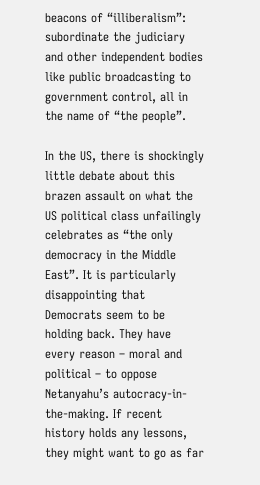beacons of “illiberalism”: subordinate the judiciary and other independent bodies like public broadcasting to government control, all in the name of “the people”.

In the US, there is shockingly little debate about this brazen assault on what the US political class unfailingly celebrates as “the only democracy in the Middle East”. It is particularly disappointing that Democrats seem to be holding back. They have every reason – moral and political – to oppose Netanyahu’s autocracy-in-the-making. If recent history holds any lessons, they might want to go as far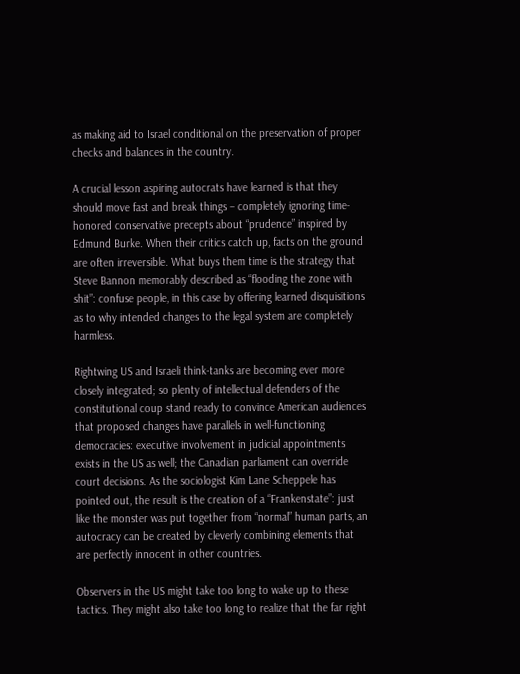as making aid to Israel conditional on the preservation of proper checks and balances in the country.

A crucial lesson aspiring autocrats have learned is that they should move fast and break things – completely ignoring time-honored conservative precepts about “prudence” inspired by Edmund Burke. When their critics catch up, facts on the ground are often irreversible. What buys them time is the strategy that Steve Bannon memorably described as “flooding the zone with shit”: confuse people, in this case by offering learned disquisitions as to why intended changes to the legal system are completely harmless.

Rightwing US and Israeli think-tanks are becoming ever more closely integrated; so plenty of intellectual defenders of the constitutional coup stand ready to convince American audiences that proposed changes have parallels in well-functioning democracies: executive involvement in judicial appointments exists in the US as well; the Canadian parliament can override court decisions. As the sociologist Kim Lane Scheppele has pointed out, the result is the creation of a “Frankenstate”: just like the monster was put together from “normal” human parts, an autocracy can be created by cleverly combining elements that are perfectly innocent in other countries.

Observers in the US might take too long to wake up to these tactics. They might also take too long to realize that the far right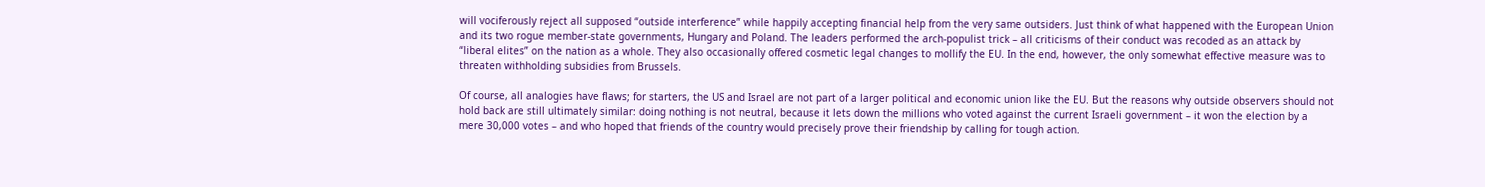will vociferously reject all supposed “outside interference” while happily accepting financial help from the very same outsiders. Just think of what happened with the European Union and its two rogue member-state governments, Hungary and Poland. The leaders performed the arch-populist trick – all criticisms of their conduct was recoded as an attack by “liberal elites” on the nation as a whole. They also occasionally offered cosmetic legal changes to mollify the EU. In the end, however, the only somewhat effective measure was to threaten withholding subsidies from Brussels.

Of course, all analogies have flaws; for starters, the US and Israel are not part of a larger political and economic union like the EU. But the reasons why outside observers should not hold back are still ultimately similar: doing nothing is not neutral, because it lets down the millions who voted against the current Israeli government – it won the election by a mere 30,000 votes – and who hoped that friends of the country would precisely prove their friendship by calling for tough action.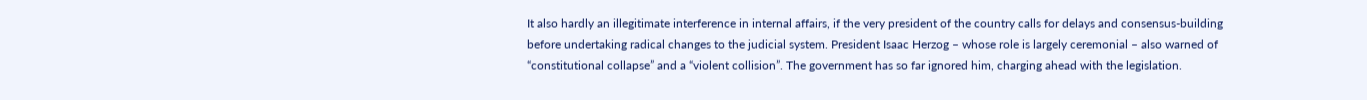It also hardly an illegitimate interference in internal affairs, if the very president of the country calls for delays and consensus-building before undertaking radical changes to the judicial system. President Isaac Herzog – whose role is largely ceremonial – also warned of “constitutional collapse” and a “violent collision”. The government has so far ignored him, charging ahead with the legislation.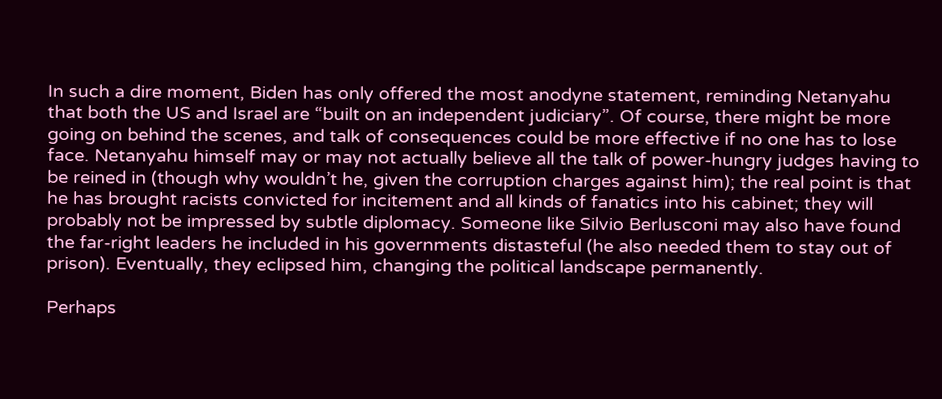In such a dire moment, Biden has only offered the most anodyne statement, reminding Netanyahu that both the US and Israel are “built on an independent judiciary”. Of course, there might be more going on behind the scenes, and talk of consequences could be more effective if no one has to lose face. Netanyahu himself may or may not actually believe all the talk of power-hungry judges having to be reined in (though why wouldn’t he, given the corruption charges against him); the real point is that he has brought racists convicted for incitement and all kinds of fanatics into his cabinet; they will probably not be impressed by subtle diplomacy. Someone like Silvio Berlusconi may also have found the far-right leaders he included in his governments distasteful (he also needed them to stay out of prison). Eventually, they eclipsed him, changing the political landscape permanently.

Perhaps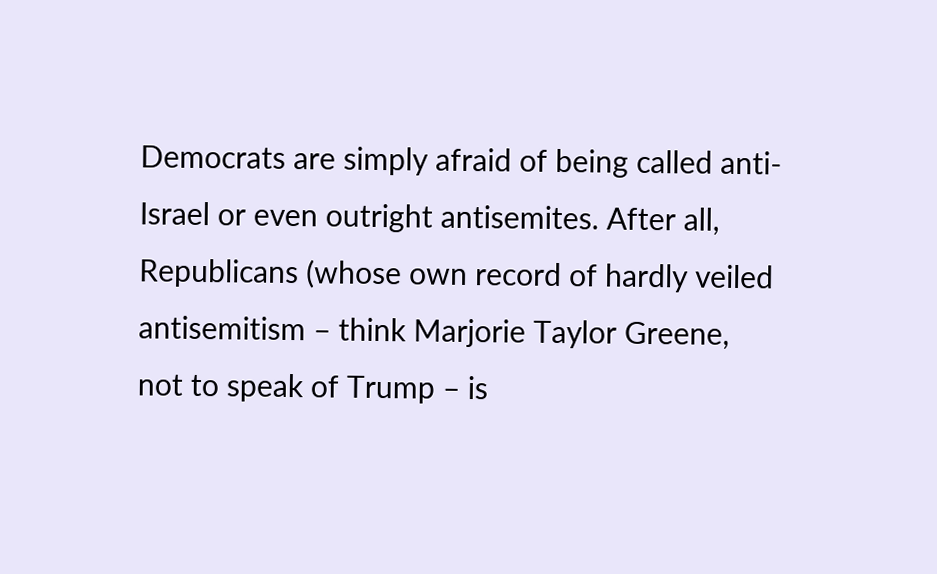Democrats are simply afraid of being called anti-Israel or even outright antisemites. After all, Republicans (whose own record of hardly veiled antisemitism – think Marjorie Taylor Greene, not to speak of Trump – is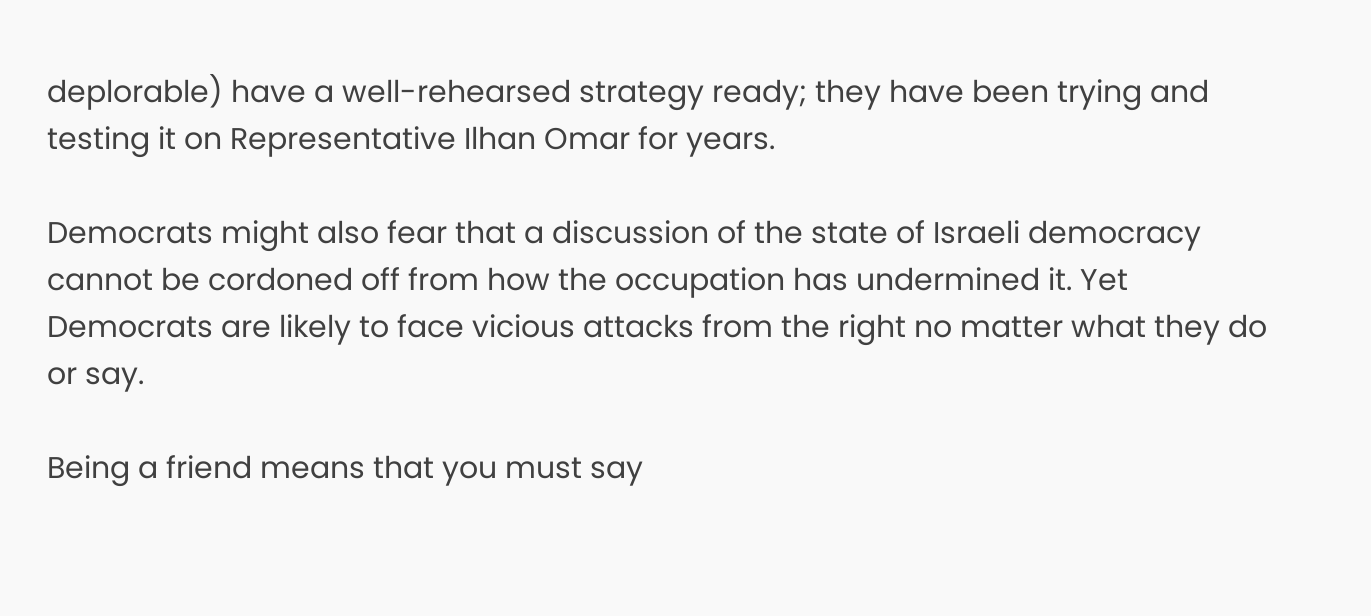deplorable) have a well-rehearsed strategy ready; they have been trying and testing it on Representative Ilhan Omar for years.

Democrats might also fear that a discussion of the state of Israeli democracy cannot be cordoned off from how the occupation has undermined it. Yet Democrats are likely to face vicious attacks from the right no matter what they do or say.

Being a friend means that you must say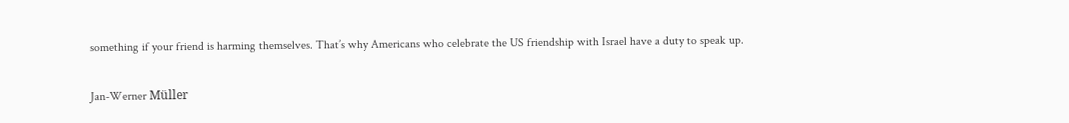something if your friend is harming themselves. That’s why Americans who celebrate the US friendship with Israel have a duty to speak up.

Jan-Werner Müller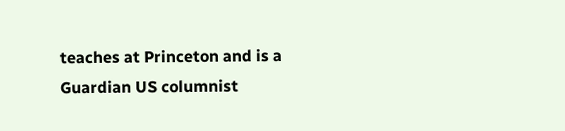teaches at Princeton and is a Guardian US columnist